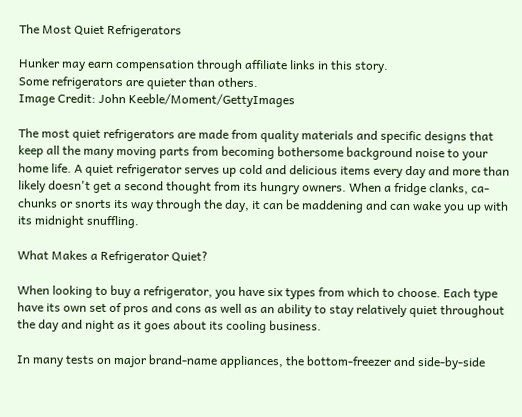The Most Quiet Refrigerators

Hunker may earn compensation through affiliate links in this story.
Some refrigerators are quieter than others.
Image Credit: John Keeble/Moment/GettyImages

The most quiet refrigerators are made from quality materials and specific designs that keep all the many moving parts from becoming bothersome background noise to your home life. A quiet refrigerator serves up cold and delicious items every day and more than likely doesn't get a second thought from its hungry owners. When a fridge clanks, ca-chunks or snorts its way through the day, it can be maddening and can wake you up with its midnight snuffling.

What Makes a Refrigerator Quiet?

When looking to buy a refrigerator, you have six types from which to choose. Each type have its own set of pros and cons as well as an ability to stay relatively quiet throughout the day and night as it goes about its cooling business.

In many tests on major brand-name appliances, the bottom-freezer and side-by-side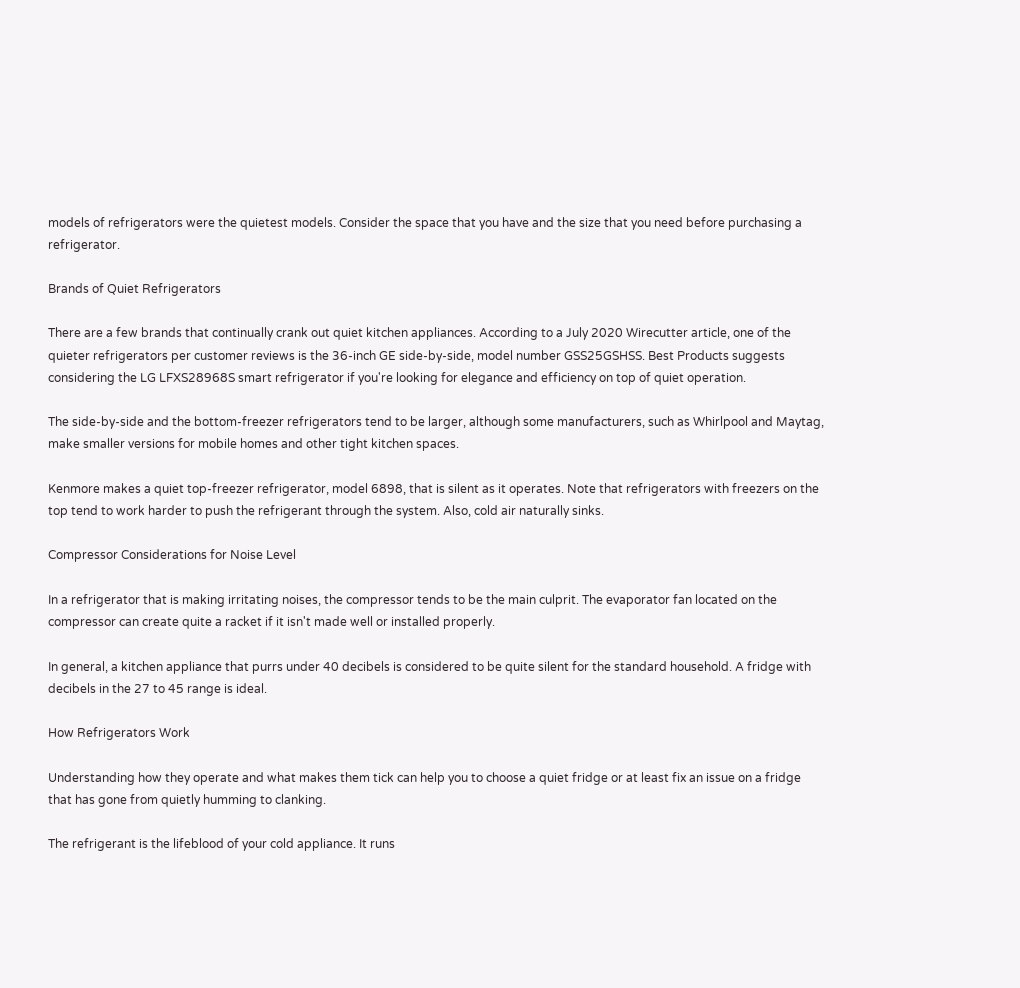models of refrigerators were the quietest models. Consider the space that you have and the size that you need before purchasing a refrigerator.

Brands of Quiet Refrigerators

There are a few brands that continually crank out quiet kitchen appliances. According to a July 2020 Wirecutter article, one of the quieter refrigerators per customer reviews is the 36-inch GE side-by-side, model number GSS25GSHSS. Best Products suggests considering the LG LFXS28968S smart refrigerator if you're looking for elegance and efficiency on top of quiet operation.

The side-by-side and the bottom-freezer refrigerators tend to be larger, although some manufacturers, such as Whirlpool and Maytag, make smaller versions for mobile homes and other tight kitchen spaces.

Kenmore makes a quiet top-freezer refrigerator, model 6898, that is silent as it operates. Note that refrigerators with freezers on the top tend to work harder to push the refrigerant through the system. Also, cold air naturally sinks.

Compressor Considerations for Noise Level

In a refrigerator that is making irritating noises, the compressor tends to be the main culprit. The evaporator fan located on the compressor can create quite a racket if it isn't made well or installed properly.

In general, a kitchen appliance that purrs under 40 decibels is considered to be quite silent for the standard household. A fridge with decibels in the 27 to 45 range is ideal.

How Refrigerators Work

Understanding how they operate and what makes them tick can help you to choose a quiet fridge or at least fix an issue on a fridge that has gone from quietly humming to clanking.

The refrigerant is the lifeblood of your cold appliance. It runs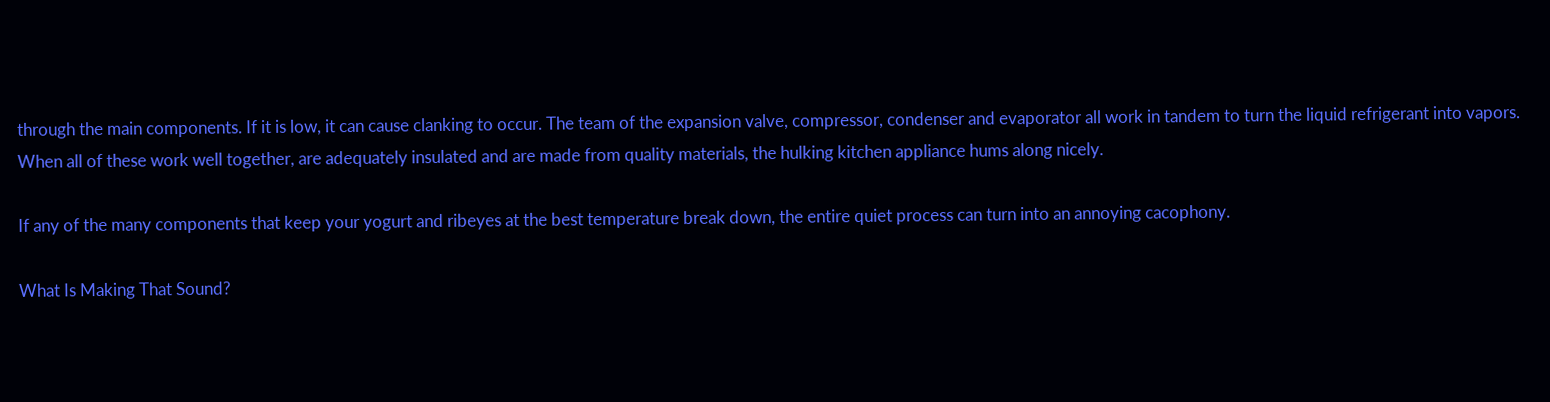through the main components. If it is low, it can cause clanking to occur. The team of the expansion valve, compressor, condenser and evaporator all work in tandem to turn the liquid refrigerant into vapors. When all of these work well together, are adequately insulated and are made from quality materials, the hulking kitchen appliance hums along nicely.

If any of the many components that keep your yogurt and ribeyes at the best temperature break down, the entire quiet process can turn into an annoying cacophony.

What Is Making That Sound?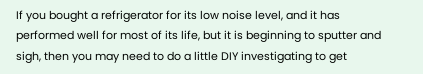If you bought a refrigerator for its low noise level, and it has performed well for most of its life, but it is beginning to sputter and sigh, then you may need to do a little DIY investigating to get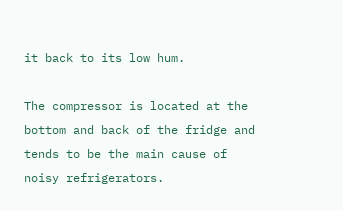it back to its low hum.

The compressor is located at the bottom and back of the fridge and tends to be the main cause of noisy refrigerators.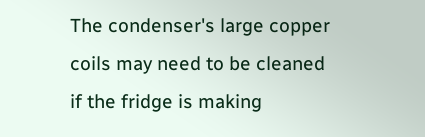The condenser's large copper coils may need to be cleaned if the fridge is making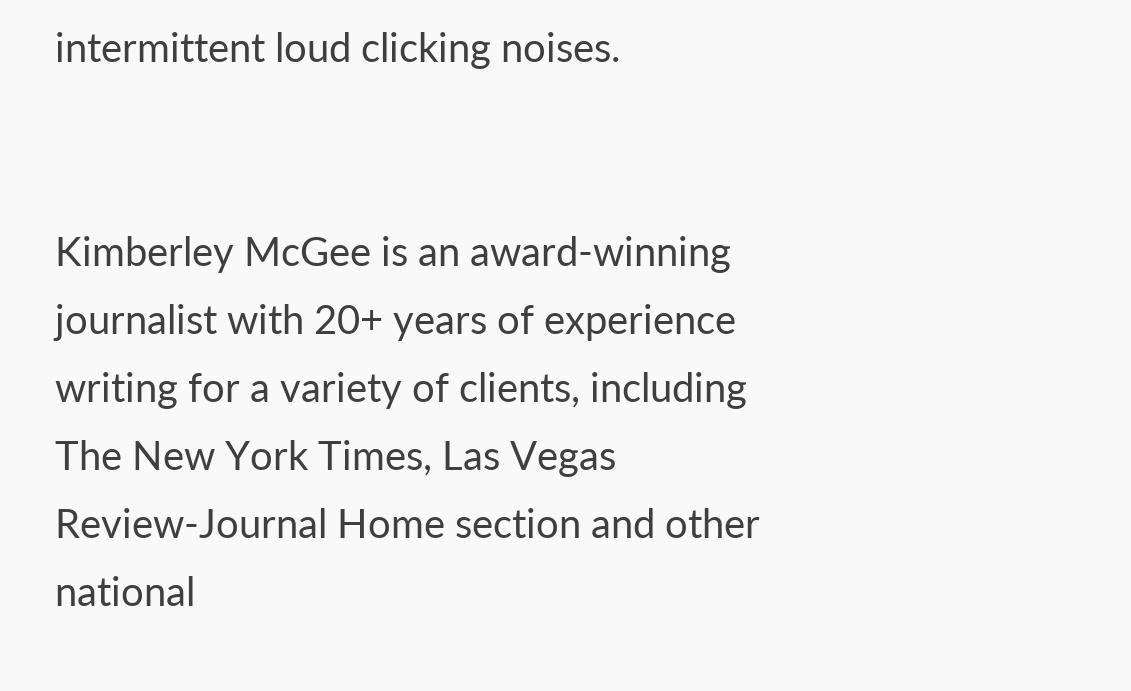intermittent loud clicking noises.


Kimberley McGee is an award-winning journalist with 20+ years of experience writing for a variety of clients, including The New York Times, Las Vegas Review-Journal Home section and other national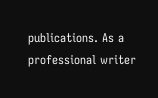publications. As a professional writer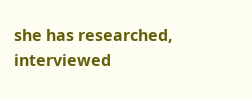she has researched, interviewed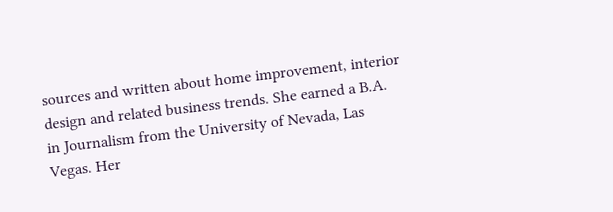sources and written about home improvement, interior design and related business trends. She earned a B.A. in Journalism from the University of Nevada, Las Vegas. Her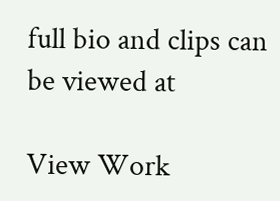full bio and clips can be viewed at

View Work